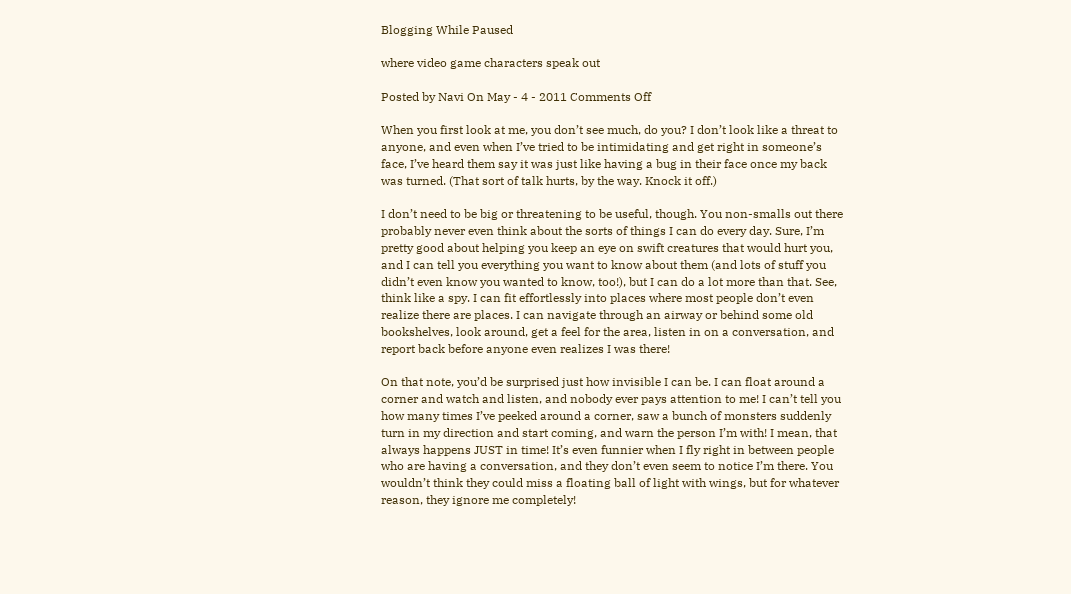Blogging While Paused

where video game characters speak out

Posted by Navi On May - 4 - 2011 Comments Off

When you first look at me, you don’t see much, do you? I don’t look like a threat to anyone, and even when I’ve tried to be intimidating and get right in someone’s face, I’ve heard them say it was just like having a bug in their face once my back was turned. (That sort of talk hurts, by the way. Knock it off.)

I don’t need to be big or threatening to be useful, though. You non-smalls out there probably never even think about the sorts of things I can do every day. Sure, I’m pretty good about helping you keep an eye on swift creatures that would hurt you, and I can tell you everything you want to know about them (and lots of stuff you didn’t even know you wanted to know, too!), but I can do a lot more than that. See, think like a spy. I can fit effortlessly into places where most people don’t even realize there are places. I can navigate through an airway or behind some old bookshelves, look around, get a feel for the area, listen in on a conversation, and report back before anyone even realizes I was there!

On that note, you’d be surprised just how invisible I can be. I can float around a corner and watch and listen, and nobody ever pays attention to me! I can’t tell you how many times I’ve peeked around a corner, saw a bunch of monsters suddenly turn in my direction and start coming, and warn the person I’m with! I mean, that always happens JUST in time! It’s even funnier when I fly right in between people who are having a conversation, and they don’t even seem to notice I’m there. You wouldn’t think they could miss a floating ball of light with wings, but for whatever reason, they ignore me completely!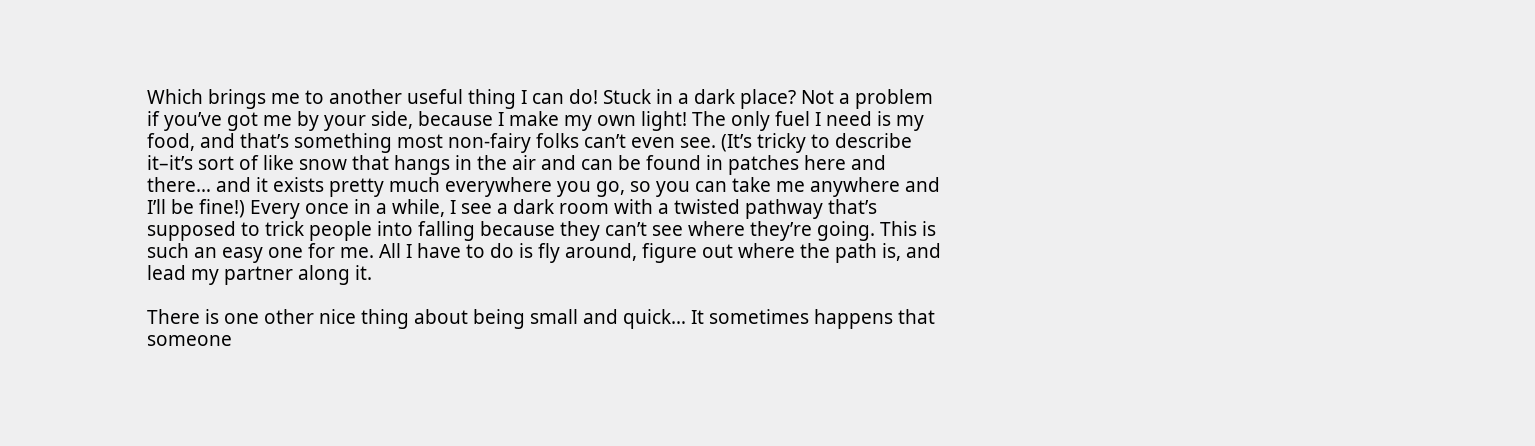Which brings me to another useful thing I can do! Stuck in a dark place? Not a problem if you’ve got me by your side, because I make my own light! The only fuel I need is my food, and that’s something most non-fairy folks can’t even see. (It’s tricky to describe it–it’s sort of like snow that hangs in the air and can be found in patches here and there… and it exists pretty much everywhere you go, so you can take me anywhere and I’ll be fine!) Every once in a while, I see a dark room with a twisted pathway that’s supposed to trick people into falling because they can’t see where they’re going. This is such an easy one for me. All I have to do is fly around, figure out where the path is, and lead my partner along it.

There is one other nice thing about being small and quick… It sometimes happens that someone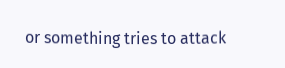or something tries to attack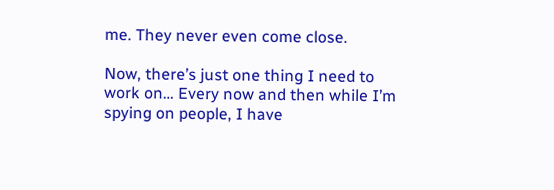me. They never even come close.

Now, there’s just one thing I need to work on… Every now and then while I’m spying on people, I have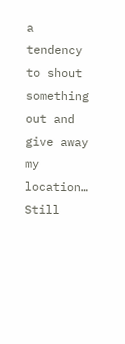a tendency to shout something out and give away my location… Still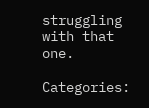struggling with that one.

Categories: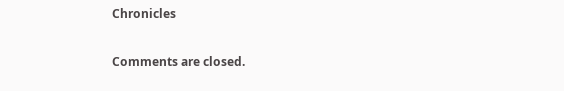Chronicles

Comments are closed.